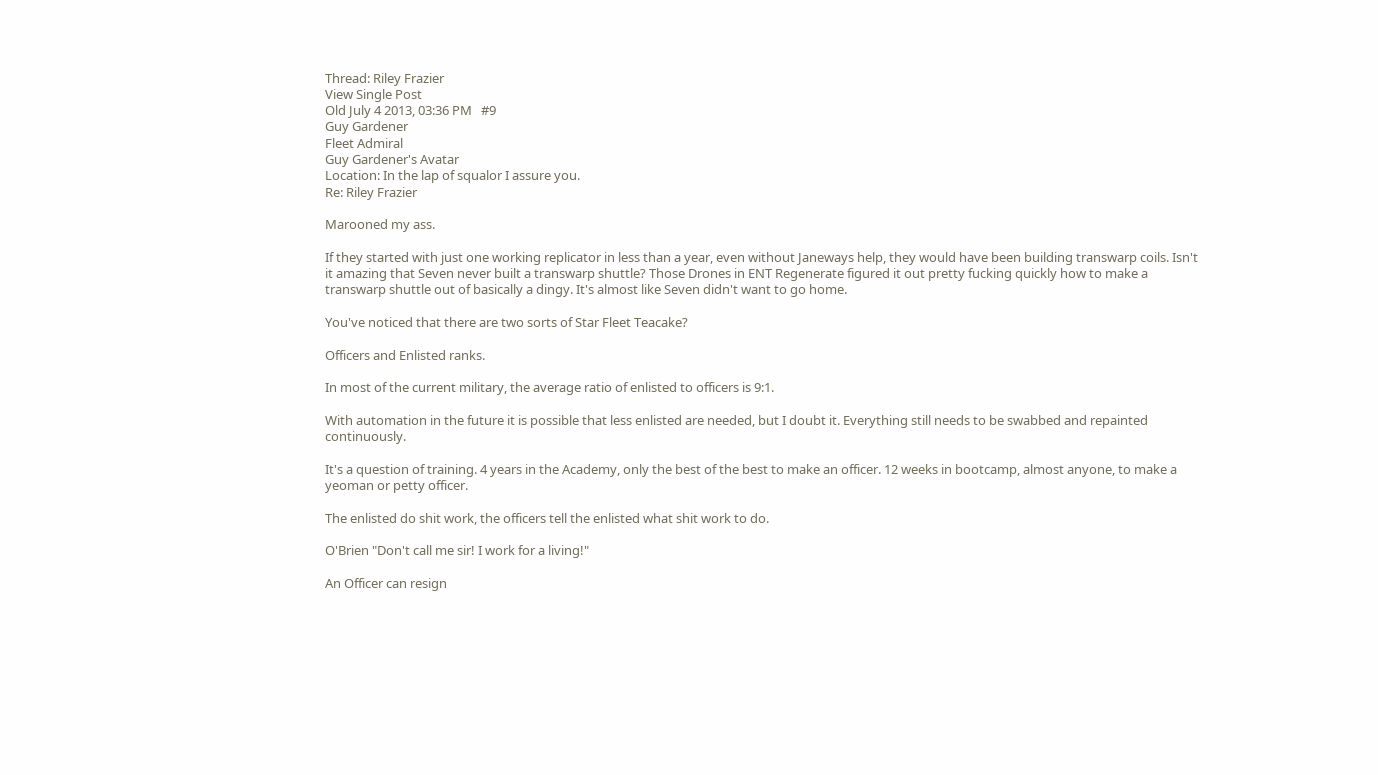Thread: Riley Frazier
View Single Post
Old July 4 2013, 03:36 PM   #9
Guy Gardener
Fleet Admiral
Guy Gardener's Avatar
Location: In the lap of squalor I assure you.
Re: Riley Frazier

Marooned my ass.

If they started with just one working replicator in less than a year, even without Janeways help, they would have been building transwarp coils. Isn't it amazing that Seven never built a transwarp shuttle? Those Drones in ENT Regenerate figured it out pretty fucking quickly how to make a transwarp shuttle out of basically a dingy. It's almost like Seven didn't want to go home.

You've noticed that there are two sorts of Star Fleet Teacake?

Officers and Enlisted ranks.

In most of the current military, the average ratio of enlisted to officers is 9:1.

With automation in the future it is possible that less enlisted are needed, but I doubt it. Everything still needs to be swabbed and repainted continuously.

It's a question of training. 4 years in the Academy, only the best of the best to make an officer. 12 weeks in bootcamp, almost anyone, to make a yeoman or petty officer.

The enlisted do shit work, the officers tell the enlisted what shit work to do.

O'Brien "Don't call me sir! I work for a living!"

An Officer can resign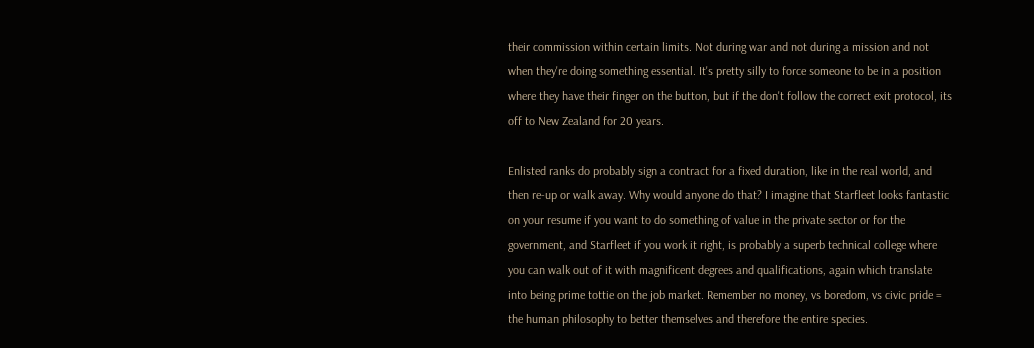their commission within certain limits. Not during war and not during a mission and not when they're doing something essential. It's pretty silly to force someone to be in a position where they have their finger on the button, but if the don't follow the correct exit protocol, its off to New Zealand for 20 years.

Enlisted ranks do probably sign a contract for a fixed duration, like in the real world, and then re-up or walk away. Why would anyone do that? I imagine that Starfleet looks fantastic on your resume if you want to do something of value in the private sector or for the government, and Starfleet if you work it right, is probably a superb technical college where you can walk out of it with magnificent degrees and qualifications, again which translate into being prime tottie on the job market. Remember no money, vs boredom, vs civic pride = the human philosophy to better themselves and therefore the entire species.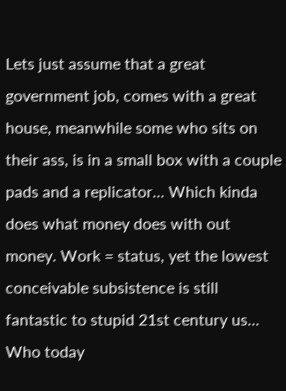Lets just assume that a great government job, comes with a great house, meanwhile some who sits on their ass, is in a small box with a couple pads and a replicator... Which kinda does what money does with out money. Work = status, yet the lowest conceivable subsistence is still fantastic to stupid 21st century us... Who today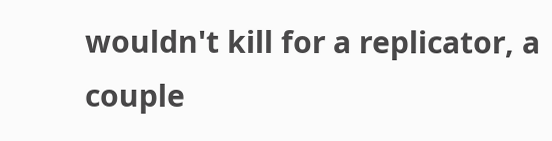wouldn't kill for a replicator, a couple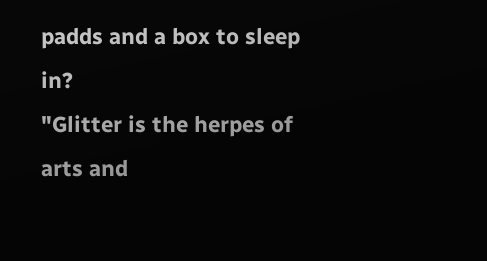padds and a box to sleep in?
"Glitter is the herpes of arts and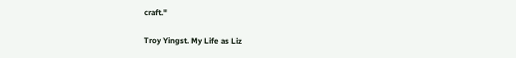craft."

Troy Yingst. My Life as Liz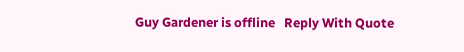Guy Gardener is offline   Reply With Quote